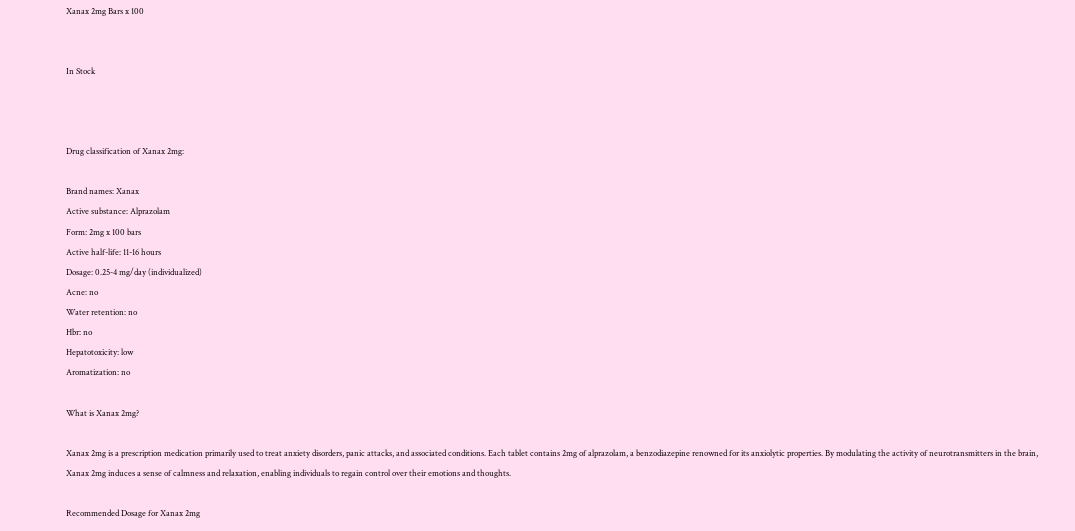Xanax 2mg Bars x 100


In Stock



Drug classification of Xanax 2mg:

Brand names: Xanax
Active substance: Alprazolam
Form: 2mg x 100 bars
Active half-life: 11-16 hours
Dosage: 0.25-4 mg/day (individualized)
Acne: no
Water retention: no
Hbr: no
Hepatotoxicity: low
Aromatization: no

What is Xanax 2mg?

Xanax 2mg is a prescription medication primarily used to treat anxiety disorders, panic attacks, and associated conditions. Each tablet contains 2mg of alprazolam, a benzodiazepine renowned for its anxiolytic properties. By modulating the activity of neurotransmitters in the brain, Xanax 2mg induces a sense of calmness and relaxation, enabling individuals to regain control over their emotions and thoughts.

Recommended Dosage for Xanax 2mg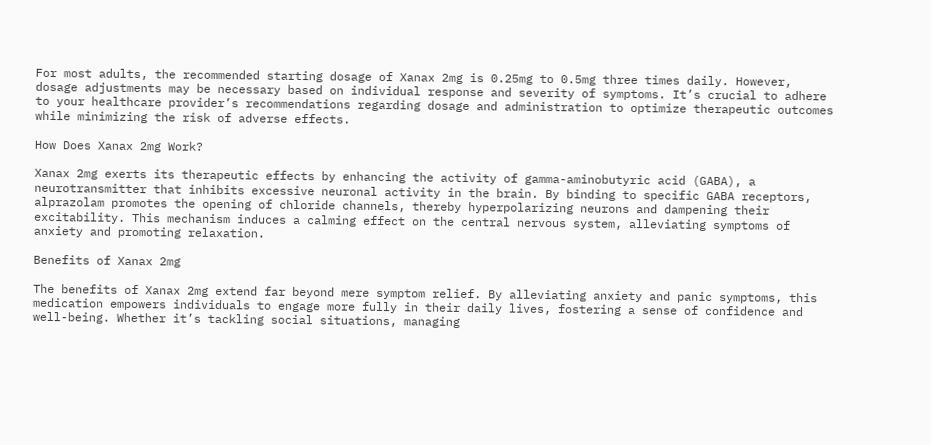For most adults, the recommended starting dosage of Xanax 2mg is 0.25mg to 0.5mg three times daily. However, dosage adjustments may be necessary based on individual response and severity of symptoms. It’s crucial to adhere to your healthcare provider’s recommendations regarding dosage and administration to optimize therapeutic outcomes while minimizing the risk of adverse effects.

How Does Xanax 2mg Work?

Xanax 2mg exerts its therapeutic effects by enhancing the activity of gamma-aminobutyric acid (GABA), a neurotransmitter that inhibits excessive neuronal activity in the brain. By binding to specific GABA receptors, alprazolam promotes the opening of chloride channels, thereby hyperpolarizing neurons and dampening their excitability. This mechanism induces a calming effect on the central nervous system, alleviating symptoms of anxiety and promoting relaxation.

Benefits of Xanax 2mg

The benefits of Xanax 2mg extend far beyond mere symptom relief. By alleviating anxiety and panic symptoms, this medication empowers individuals to engage more fully in their daily lives, fostering a sense of confidence and well-being. Whether it’s tackling social situations, managing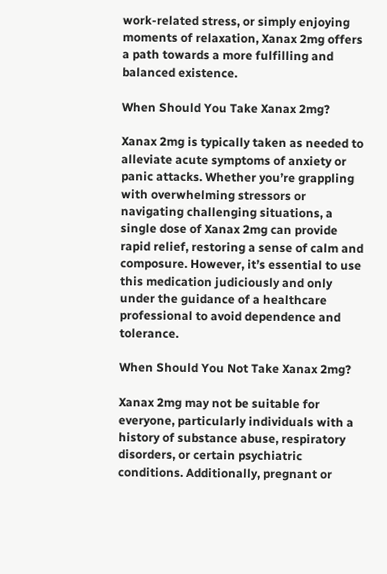work-related stress, or simply enjoying moments of relaxation, Xanax 2mg offers a path towards a more fulfilling and balanced existence.

When Should You Take Xanax 2mg?

Xanax 2mg is typically taken as needed to alleviate acute symptoms of anxiety or panic attacks. Whether you’re grappling with overwhelming stressors or navigating challenging situations, a single dose of Xanax 2mg can provide rapid relief, restoring a sense of calm and composure. However, it’s essential to use this medication judiciously and only under the guidance of a healthcare professional to avoid dependence and tolerance.

When Should You Not Take Xanax 2mg?

Xanax 2mg may not be suitable for everyone, particularly individuals with a history of substance abuse, respiratory disorders, or certain psychiatric conditions. Additionally, pregnant or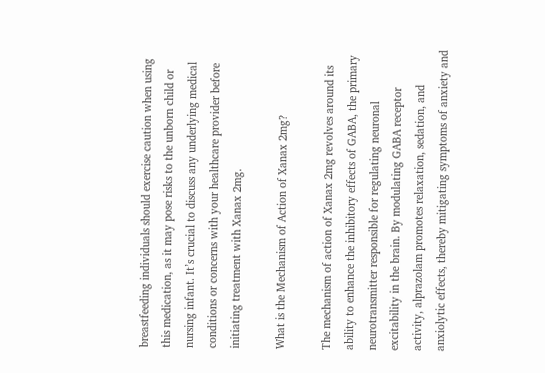breastfeeding individuals should exercise caution when using this medication, as it may pose risks to the unborn child or nursing infant. It’s crucial to discuss any underlying medical conditions or concerns with your healthcare provider before initiating treatment with Xanax 2mg.

What is the Mechanism of Action of Xanax 2mg?

The mechanism of action of Xanax 2mg revolves around its ability to enhance the inhibitory effects of GABA, the primary neurotransmitter responsible for regulating neuronal excitability in the brain. By modulating GABA receptor activity, alprazolam promotes relaxation, sedation, and anxiolytic effects, thereby mitigating symptoms of anxiety and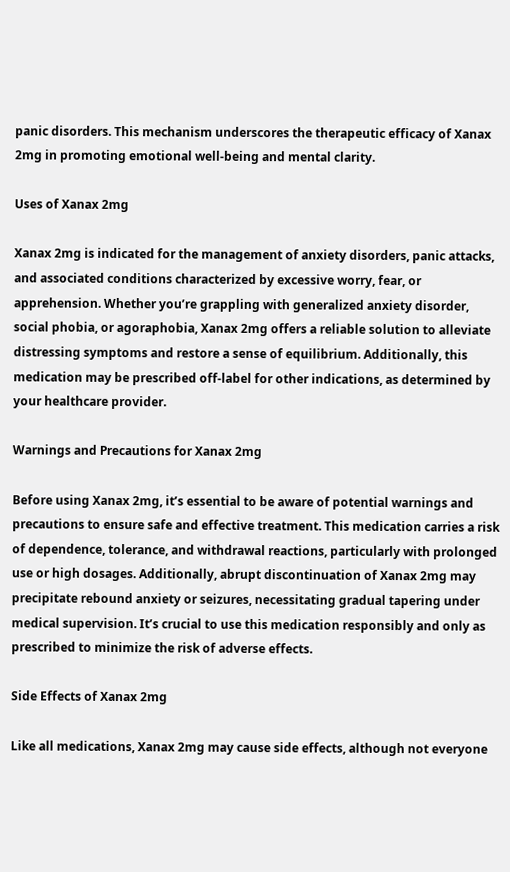panic disorders. This mechanism underscores the therapeutic efficacy of Xanax 2mg in promoting emotional well-being and mental clarity.

Uses of Xanax 2mg

Xanax 2mg is indicated for the management of anxiety disorders, panic attacks, and associated conditions characterized by excessive worry, fear, or apprehension. Whether you’re grappling with generalized anxiety disorder, social phobia, or agoraphobia, Xanax 2mg offers a reliable solution to alleviate distressing symptoms and restore a sense of equilibrium. Additionally, this medication may be prescribed off-label for other indications, as determined by your healthcare provider.

Warnings and Precautions for Xanax 2mg

Before using Xanax 2mg, it’s essential to be aware of potential warnings and precautions to ensure safe and effective treatment. This medication carries a risk of dependence, tolerance, and withdrawal reactions, particularly with prolonged use or high dosages. Additionally, abrupt discontinuation of Xanax 2mg may precipitate rebound anxiety or seizures, necessitating gradual tapering under medical supervision. It’s crucial to use this medication responsibly and only as prescribed to minimize the risk of adverse effects.

Side Effects of Xanax 2mg

Like all medications, Xanax 2mg may cause side effects, although not everyone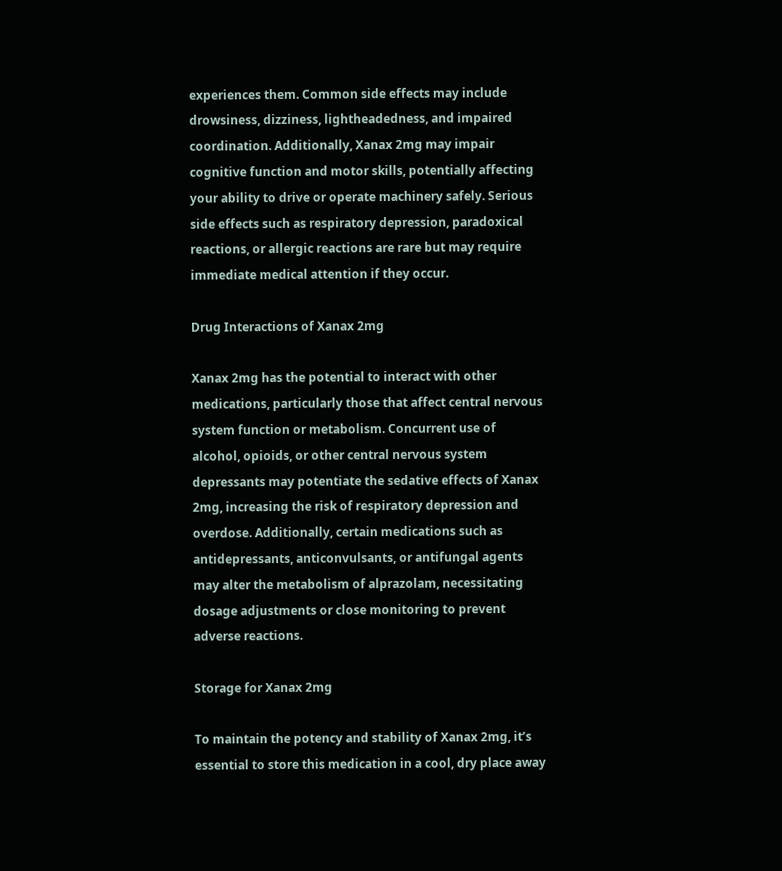experiences them. Common side effects may include drowsiness, dizziness, lightheadedness, and impaired coordination. Additionally, Xanax 2mg may impair cognitive function and motor skills, potentially affecting your ability to drive or operate machinery safely. Serious side effects such as respiratory depression, paradoxical reactions, or allergic reactions are rare but may require immediate medical attention if they occur.

Drug Interactions of Xanax 2mg

Xanax 2mg has the potential to interact with other medications, particularly those that affect central nervous system function or metabolism. Concurrent use of alcohol, opioids, or other central nervous system depressants may potentiate the sedative effects of Xanax 2mg, increasing the risk of respiratory depression and overdose. Additionally, certain medications such as antidepressants, anticonvulsants, or antifungal agents may alter the metabolism of alprazolam, necessitating dosage adjustments or close monitoring to prevent adverse reactions.

Storage for Xanax 2mg

To maintain the potency and stability of Xanax 2mg, it’s essential to store this medication in a cool, dry place away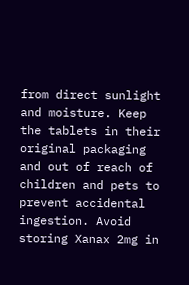from direct sunlight and moisture. Keep the tablets in their original packaging and out of reach of children and pets to prevent accidental ingestion. Avoid storing Xanax 2mg in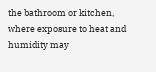the bathroom or kitchen, where exposure to heat and humidity may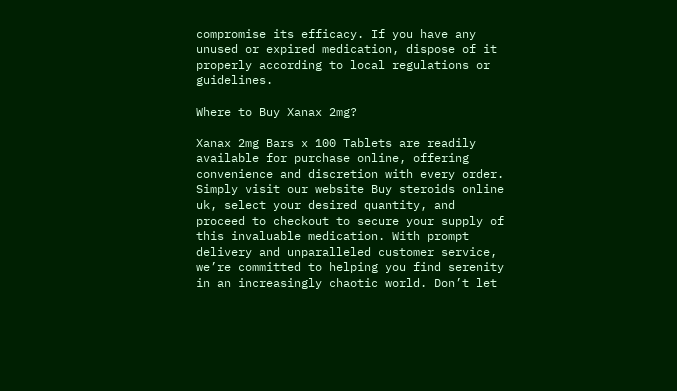compromise its efficacy. If you have any unused or expired medication, dispose of it properly according to local regulations or guidelines.

Where to Buy Xanax 2mg?

Xanax 2mg Bars x 100 Tablets are readily available for purchase online, offering convenience and discretion with every order. Simply visit our website Buy steroids online uk, select your desired quantity, and proceed to checkout to secure your supply of this invaluable medication. With prompt delivery and unparalleled customer service, we’re committed to helping you find serenity in an increasingly chaotic world. Don’t let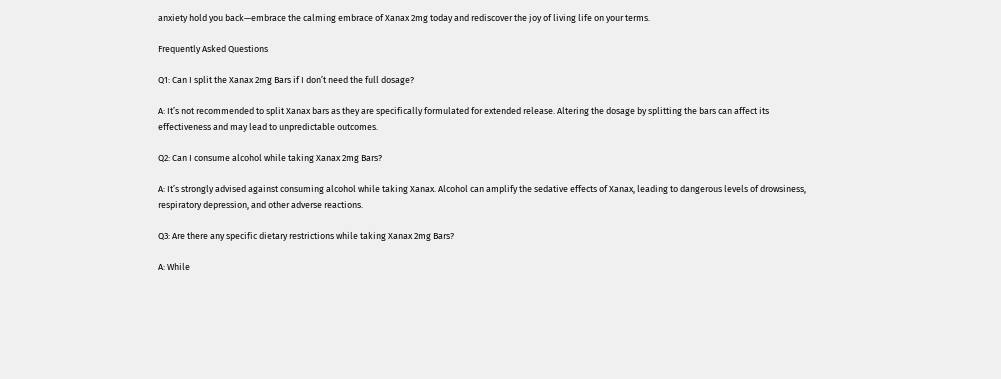anxiety hold you back—embrace the calming embrace of Xanax 2mg today and rediscover the joy of living life on your terms.

Frequently Asked Questions

Q1: Can I split the Xanax 2mg Bars if I don’t need the full dosage?

A: It’s not recommended to split Xanax bars as they are specifically formulated for extended release. Altering the dosage by splitting the bars can affect its effectiveness and may lead to unpredictable outcomes.

Q2: Can I consume alcohol while taking Xanax 2mg Bars?

A: It’s strongly advised against consuming alcohol while taking Xanax. Alcohol can amplify the sedative effects of Xanax, leading to dangerous levels of drowsiness, respiratory depression, and other adverse reactions.

Q3: Are there any specific dietary restrictions while taking Xanax 2mg Bars?

A: While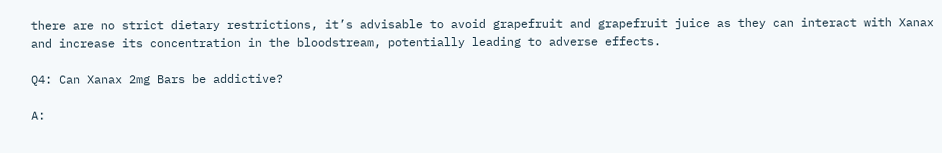there are no strict dietary restrictions, it’s advisable to avoid grapefruit and grapefruit juice as they can interact with Xanax and increase its concentration in the bloodstream, potentially leading to adverse effects.

Q4: Can Xanax 2mg Bars be addictive?

A: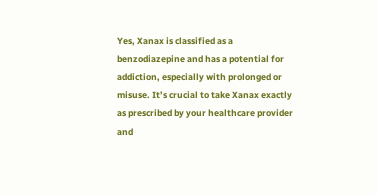Yes, Xanax is classified as a benzodiazepine and has a potential for addiction, especially with prolonged or misuse. It’s crucial to take Xanax exactly as prescribed by your healthcare provider and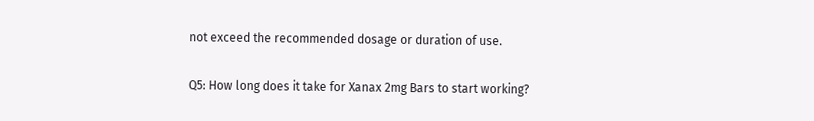not exceed the recommended dosage or duration of use.

Q5: How long does it take for Xanax 2mg Bars to start working?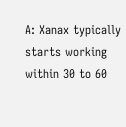A: Xanax typically starts working within 30 to 60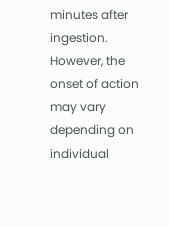minutes after ingestion. However, the onset of action may vary depending on individual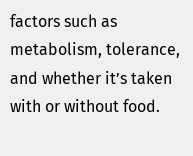factors such as metabolism, tolerance, and whether it’s taken with or without food.